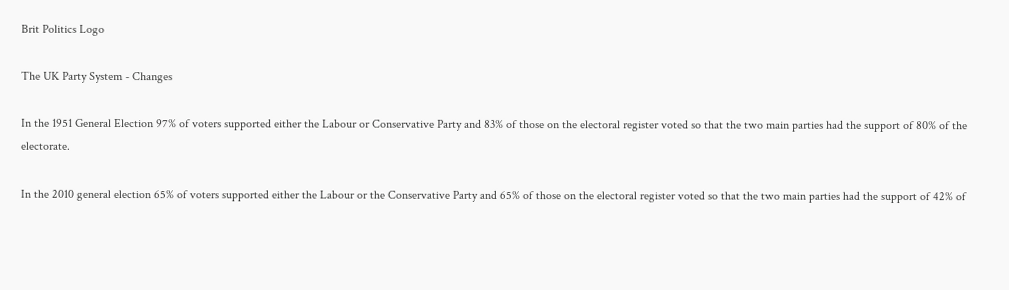Brit Politics Logo

The UK Party System - Changes

In the 1951 General Election 97% of voters supported either the Labour or Conservative Party and 83% of those on the electoral register voted so that the two main parties had the support of 80% of the electorate.

In the 2010 general election 65% of voters supported either the Labour or the Conservative Party and 65% of those on the electoral register voted so that the two main parties had the support of 42% of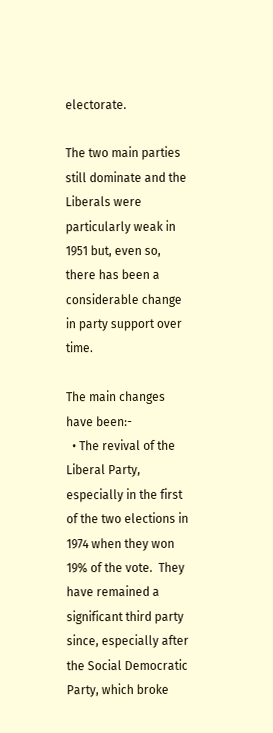electorate.

The two main parties still dominate and the Liberals were particularly weak in 1951 but, even so, there has been a considerable change in party support over time.

The main changes have been:-
  • The revival of the Liberal Party, especially in the first of the two elections in 1974 when they won 19% of the vote.  They have remained a significant third party since, especially after the Social Democratic Party, which broke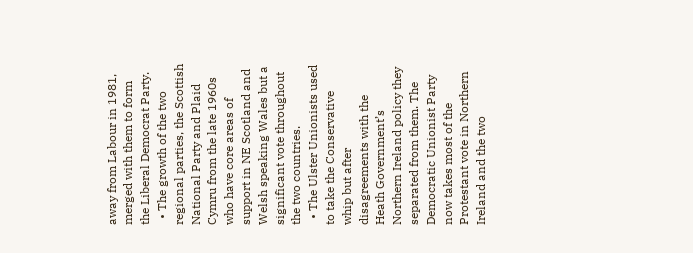away from Labour in 1981, merged with them to form the Liberal Democrat Party.
  • The growth of the two regional parties, the Scottish National Party and Plaid Cymru from the late 1960s who have core areas of support in NE Scotland and Welsh speaking Wales but a significant vote throughout the two countries.
  • The Ulster Unionists used to take the Conservative whip but after disagreements with the Heath Government’s Northern Ireland policy they separated from them. The Democratic Unionist Party now takes most of the Protestant vote in Northern Ireland and the two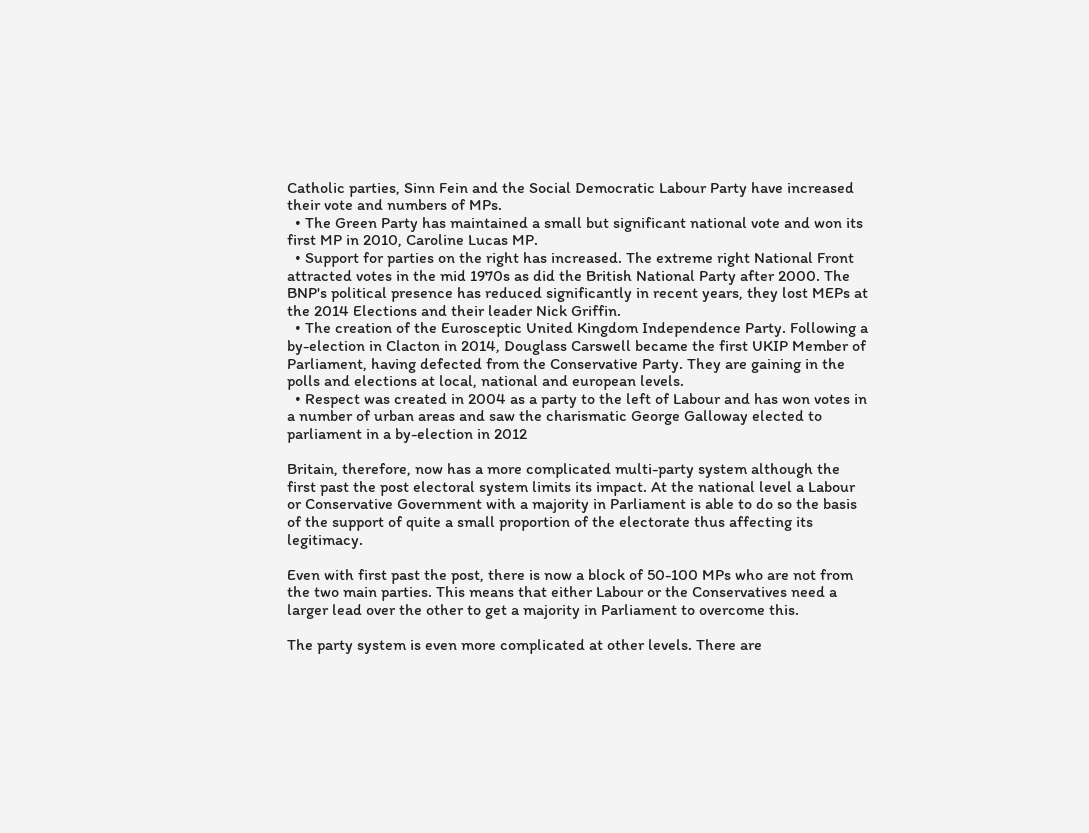Catholic parties, Sinn Fein and the Social Democratic Labour Party have increased their vote and numbers of MPs.
  • The Green Party has maintained a small but significant national vote and won its first MP in 2010, Caroline Lucas MP.
  • Support for parties on the right has increased. The extreme right National Front attracted votes in the mid 1970s as did the British National Party after 2000. The BNP's political presence has reduced significantly in recent years, they lost MEPs at the 2014 Elections and their leader Nick Griffin.
  • The creation of the Eurosceptic United Kingdom Independence Party. Following a by-election in Clacton in 2014, Douglass Carswell became the first UKIP Member of Parliament, having defected from the Conservative Party. They are gaining in the polls and elections at local, national and european levels.
  • Respect was created in 2004 as a party to the left of Labour and has won votes in a number of urban areas and saw the charismatic George Galloway elected to parliament in a by-election in 2012

Britain, therefore, now has a more complicated multi-party system although the first past the post electoral system limits its impact. At the national level a Labour or Conservative Government with a majority in Parliament is able to do so the basis of the support of quite a small proportion of the electorate thus affecting its legitimacy.

Even with first past the post, there is now a block of 50-100 MPs who are not from the two main parties. This means that either Labour or the Conservatives need a larger lead over the other to get a majority in Parliament to overcome this.

The party system is even more complicated at other levels. There are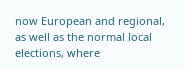now European and regional, as well as the normal local elections, where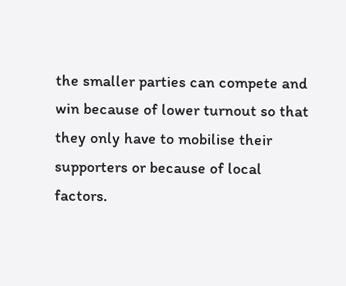the smaller parties can compete and win because of lower turnout so that they only have to mobilise their supporters or because of local factors.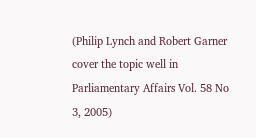(Philip Lynch and Robert Garner cover the topic well in Parliamentary Affairs Vol. 58 No 3, 2005)